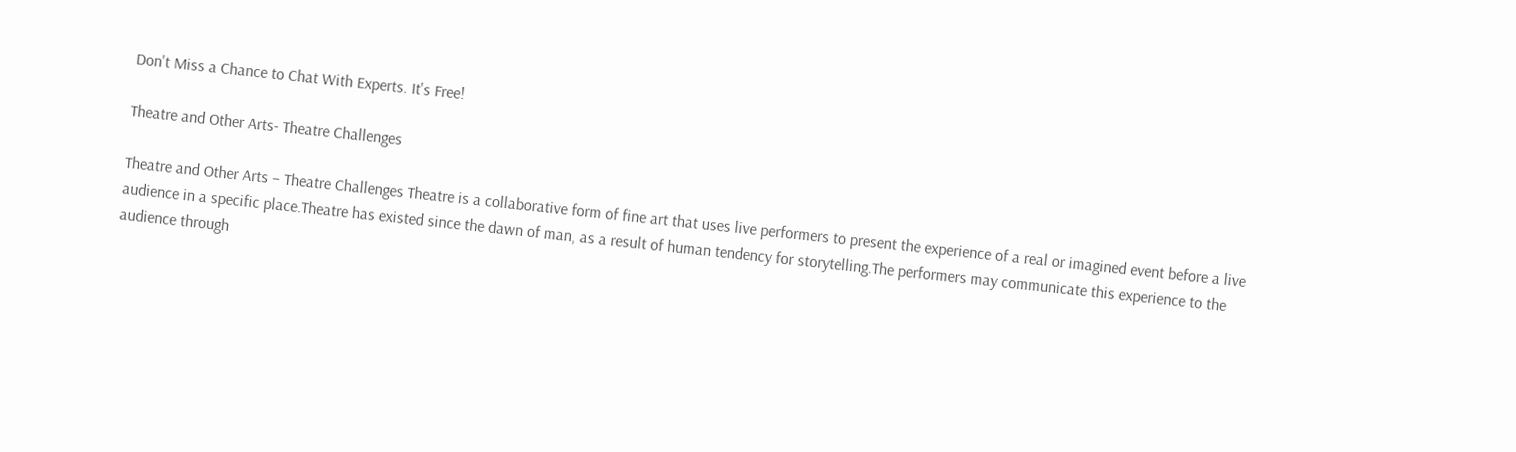Don't Miss a Chance to Chat With Experts. It's Free!

Theatre and Other Arts- Theatre Challenges

Theatre and Other Arts – Theatre Challenges Theatre is a collaborative form of fine art that uses live performers to present the experience of a real or imagined event before a live audience in a specific place.Theatre has existed since the dawn of man, as a result of human tendency for storytelling.The performers may communicate this experience to the audience through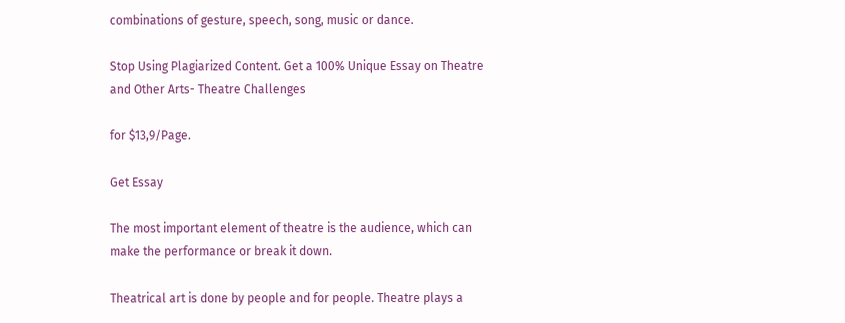combinations of gesture, speech, song, music or dance.

Stop Using Plagiarized Content. Get a 100% Unique Essay on Theatre and Other Arts- Theatre Challenges

for $13,9/Page.

Get Essay

The most important element of theatre is the audience, which can make the performance or break it down.

Theatrical art is done by people and for people. Theatre plays a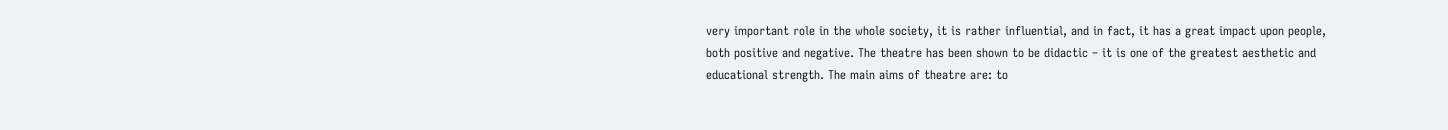very important role in the whole society, it is rather influential, and in fact, it has a great impact upon people, both positive and negative. The theatre has been shown to be didactic – it is one of the greatest aesthetic and educational strength. The main aims of theatre are: to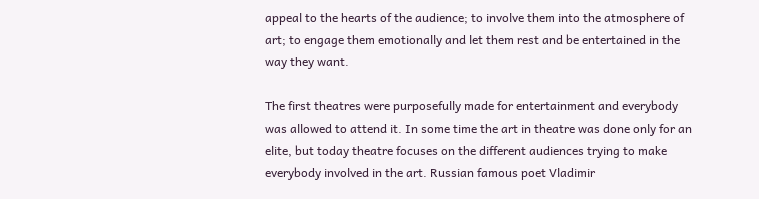appeal to the hearts of the audience; to involve them into the atmosphere of art; to engage them emotionally and let them rest and be entertained in the way they want.

The first theatres were purposefully made for entertainment and everybody was allowed to attend it. In some time the art in theatre was done only for an elite, but today theatre focuses on the different audiences trying to make everybody involved in the art. Russian famous poet Vladimir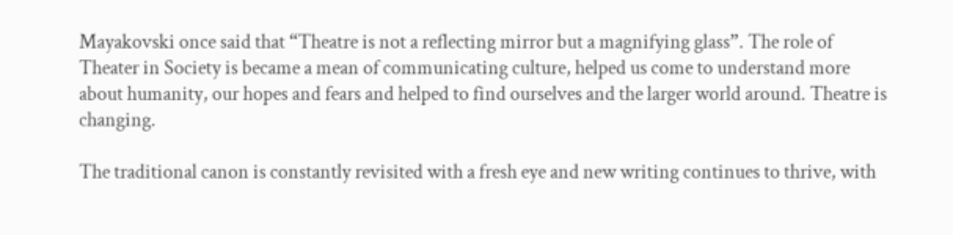Mayakovski once said that “Theatre is not a reflecting mirror but a magnifying glass”. The role of Theater in Society is became a mean of communicating culture, helped us come to understand more about humanity, our hopes and fears and helped to find ourselves and the larger world around. Theatre is changing.

The traditional canon is constantly revisited with a fresh eye and new writing continues to thrive, with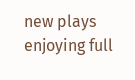new plays enjoying full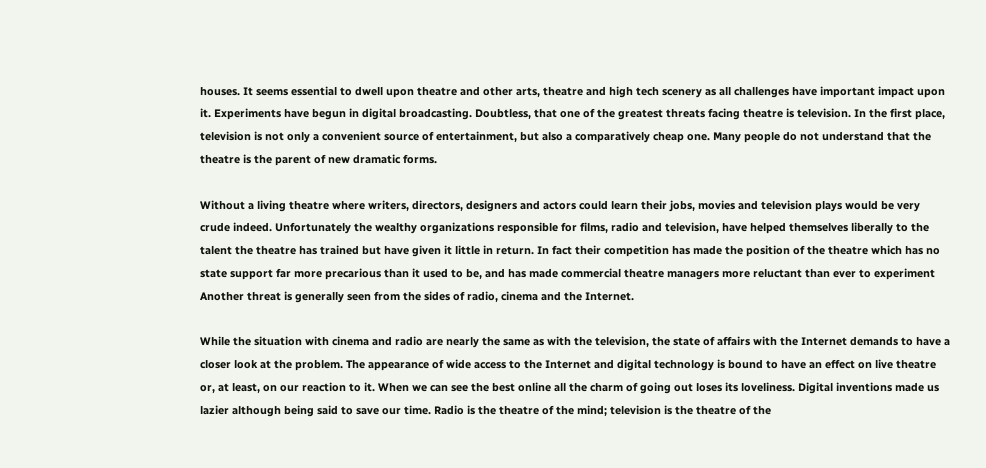houses. It seems essential to dwell upon theatre and other arts, theatre and high tech scenery as all challenges have important impact upon it. Experiments have begun in digital broadcasting. Doubtless, that one of the greatest threats facing theatre is television. In the first place, television is not only a convenient source of entertainment, but also a comparatively cheap one. Many people do not understand that the theatre is the parent of new dramatic forms.

Without a living theatre where writers, directors, designers and actors could learn their jobs, movies and television plays would be very crude indeed. Unfortunately the wealthy organizations responsible for films, radio and television, have helped themselves liberally to the talent the theatre has trained but have given it little in return. In fact their competition has made the position of the theatre which has no state support far more precarious than it used to be, and has made commercial theatre managers more reluctant than ever to experiment Another threat is generally seen from the sides of radio, cinema and the Internet.

While the situation with cinema and radio are nearly the same as with the television, the state of affairs with the Internet demands to have a closer look at the problem. The appearance of wide access to the Internet and digital technology is bound to have an effect on live theatre or, at least, on our reaction to it. When we can see the best online all the charm of going out loses its loveliness. Digital inventions made us lazier although being said to save our time. Radio is the theatre of the mind; television is the theatre of the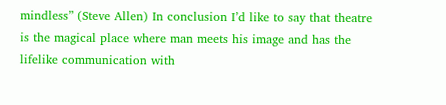mindless” (Steve Allen) In conclusion I’d like to say that theatre is the magical place where man meets his image and has the lifelike communication with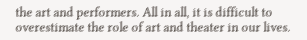the art and performers. All in all, it is difficult to overestimate the role of art and theater in our lives.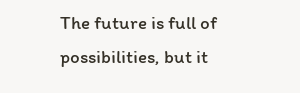The future is full of possibilities, but it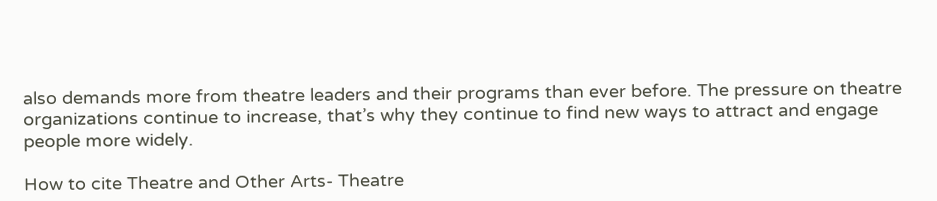also demands more from theatre leaders and their programs than ever before. The pressure on theatre organizations continue to increase, that’s why they continue to find new ways to attract and engage people more widely.

How to cite Theatre and Other Arts- Theatre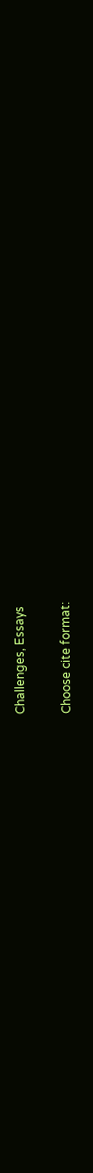Challenges, Essays

Choose cite format: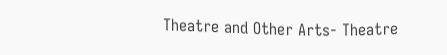Theatre and Other Arts- Theatre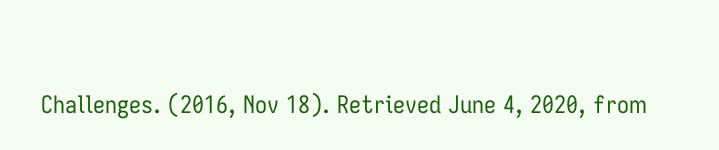Challenges. (2016, Nov 18). Retrieved June 4, 2020, from